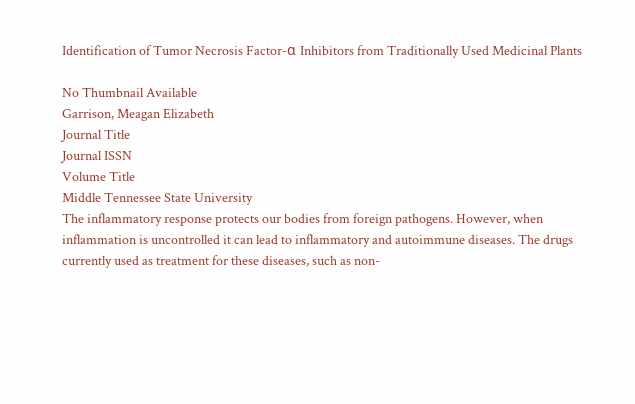Identification of Tumor Necrosis Factor-α Inhibitors from Traditionally Used Medicinal Plants

No Thumbnail Available
Garrison, Meagan Elizabeth
Journal Title
Journal ISSN
Volume Title
Middle Tennessee State University
The inflammatory response protects our bodies from foreign pathogens. However, when inflammation is uncontrolled it can lead to inflammatory and autoimmune diseases. The drugs currently used as treatment for these diseases, such as non-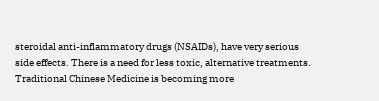steroidal anti-inflammatory drugs (NSAIDs), have very serious side effects. There is a need for less toxic, alternative treatments. Traditional Chinese Medicine is becoming more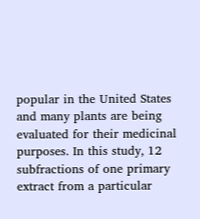popular in the United States and many plants are being evaluated for their medicinal purposes. In this study, 12 subfractions of one primary extract from a particular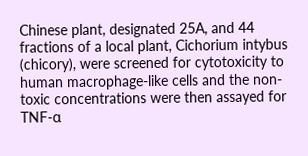Chinese plant, designated 25A, and 44 fractions of a local plant, Cichorium intybus (chicory), were screened for cytotoxicity to human macrophage-like cells and the non-toxic concentrations were then assayed for TNF-α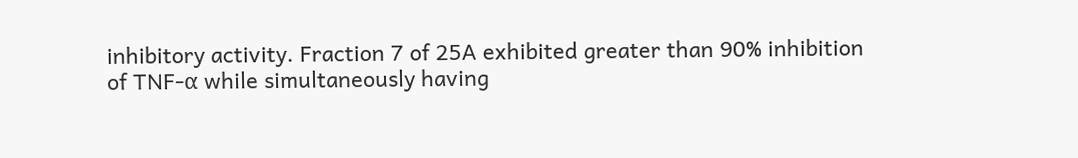inhibitory activity. Fraction 7 of 25A exhibited greater than 90% inhibition of TNF-α while simultaneously having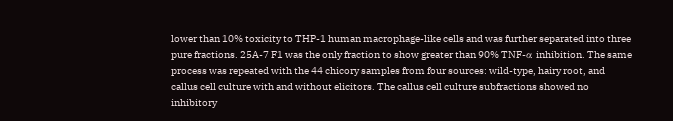lower than 10% toxicity to THP-1 human macrophage-like cells and was further separated into three pure fractions. 25A-7 F1 was the only fraction to show greater than 90% TNF-α inhibition. The same process was repeated with the 44 chicory samples from four sources: wild-type, hairy root, and callus cell culture with and without elicitors. The callus cell culture subfractions showed no inhibitory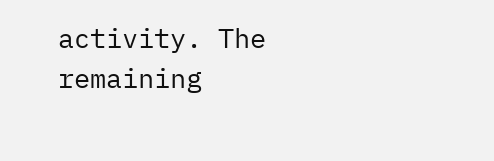activity. The remaining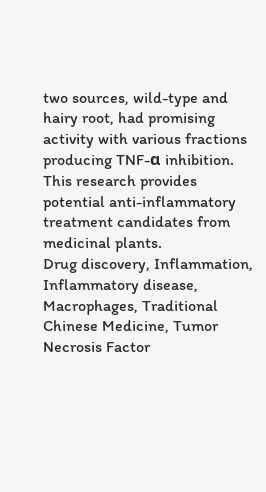two sources, wild-type and hairy root, had promising activity with various fractions producing TNF-α inhibition. This research provides potential anti-inflammatory treatment candidates from medicinal plants.
Drug discovery, Inflammation, Inflammatory disease, Macrophages, Traditional Chinese Medicine, Tumor Necrosis Factor